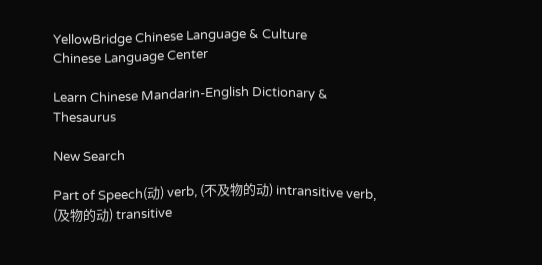YellowBridge Chinese Language & Culture
Chinese Language Center

Learn Chinese Mandarin-English Dictionary & Thesaurus

New Search

Part of Speech(动) verb, (不及物的动) intransitive verb, (及物的动) transitive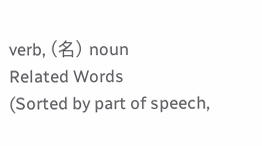verb, (名) noun
Related Words
(Sorted by part of speech,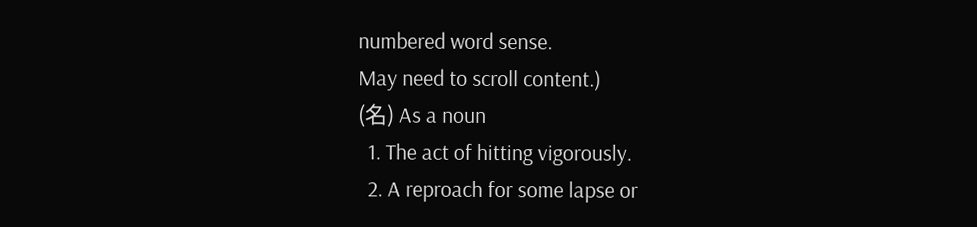numbered word sense.
May need to scroll content.)
(名) As a noun
  1. The act of hitting vigorously.
  2. A reproach for some lapse or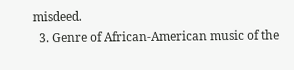misdeed.
  3. Genre of African-American music of the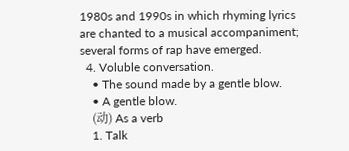1980s and 1990s in which rhyming lyrics are chanted to a musical accompaniment; several forms of rap have emerged.
  4. Voluble conversation.
    • The sound made by a gentle blow.
    • A gentle blow.
    (动) As a verb
    1. Talk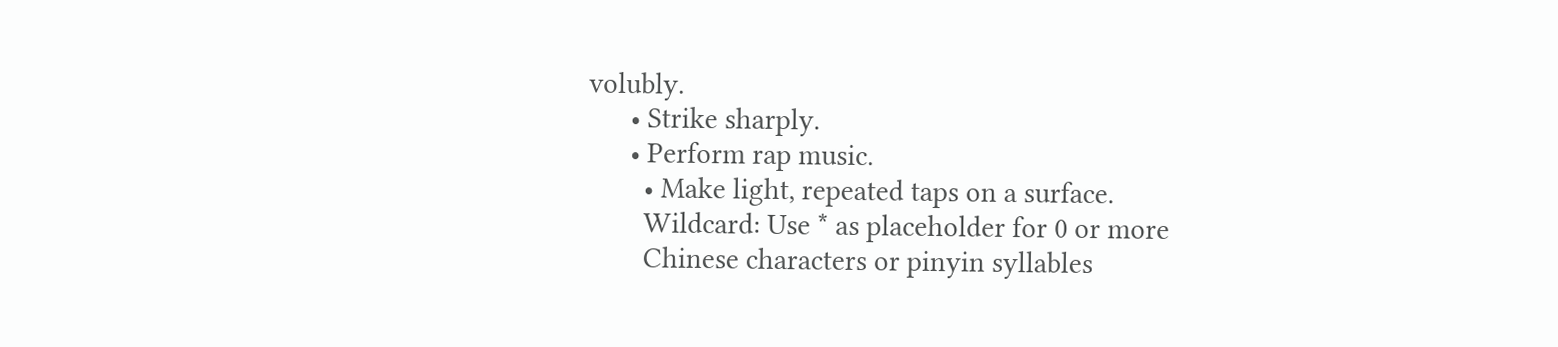volubly.
      • Strike sharply.
      • Perform rap music.
        • Make light, repeated taps on a surface.
        Wildcard: Use * as placeholder for 0 or more
        Chinese characters or pinyin syllables